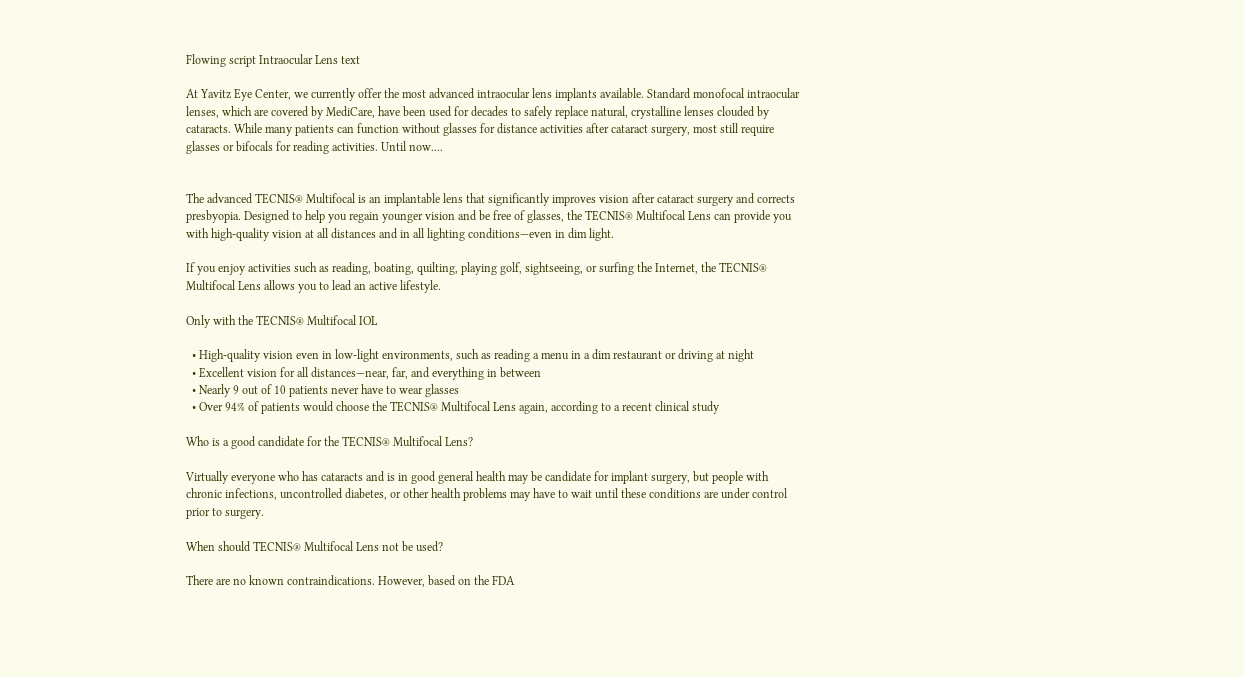Flowing script Intraocular Lens text

At Yavitz Eye Center, we currently offer the most advanced intraocular lens implants available. Standard monofocal intraocular lenses, which are covered by MediCare, have been used for decades to safely replace natural, crystalline lenses clouded by cataracts. While many patients can function without glasses for distance activities after cataract surgery, most still require glasses or bifocals for reading activities. Until now....


The advanced TECNIS® Multifocal is an implantable lens that significantly improves vision after cataract surgery and corrects presbyopia. Designed to help you regain younger vision and be free of glasses, the TECNIS® Multifocal Lens can provide you with high-quality vision at all distances and in all lighting conditions—even in dim light.

If you enjoy activities such as reading, boating, quilting, playing golf, sightseeing, or surfing the Internet, the TECNIS® Multifocal Lens allows you to lead an active lifestyle.

Only with the TECNIS® Multifocal IOL

  • High-quality vision even in low-light environments, such as reading a menu in a dim restaurant or driving at night
  • Excellent vision for all distances—near, far, and everything in between
  • Nearly 9 out of 10 patients never have to wear glasses
  • Over 94% of patients would choose the TECNIS® Multifocal Lens again, according to a recent clinical study

Who is a good candidate for the TECNIS® Multifocal Lens?

Virtually everyone who has cataracts and is in good general health may be candidate for implant surgery, but people with chronic infections, uncontrolled diabetes, or other health problems may have to wait until these conditions are under control prior to surgery.

When should TECNIS® Multifocal Lens not be used?

There are no known contraindications. However, based on the FDA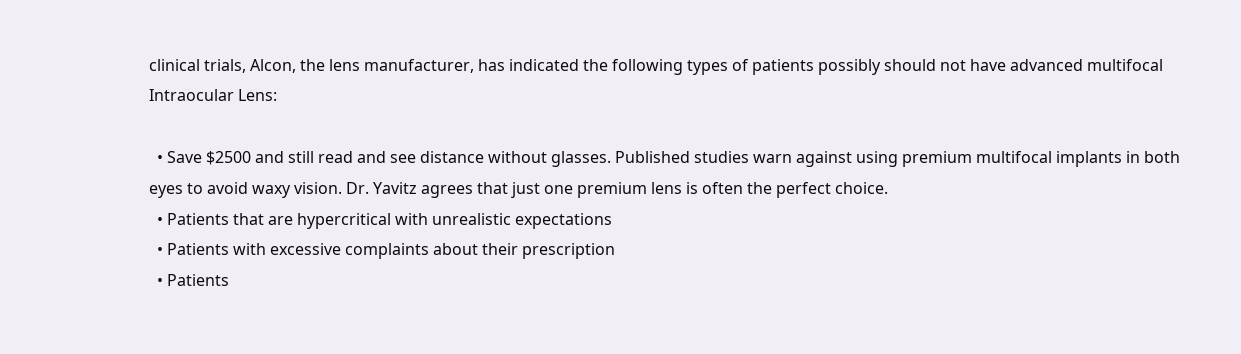clinical trials, Alcon, the lens manufacturer, has indicated the following types of patients possibly should not have advanced multifocal Intraocular Lens:

  • Save $2500 and still read and see distance without glasses. Published studies warn against using premium multifocal implants in both eyes to avoid waxy vision. Dr. Yavitz agrees that just one premium lens is often the perfect choice.
  • Patients that are hypercritical with unrealistic expectations
  • Patients with excessive complaints about their prescription
  • Patients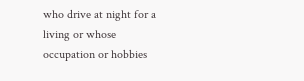who drive at night for a living or whose occupation or hobbies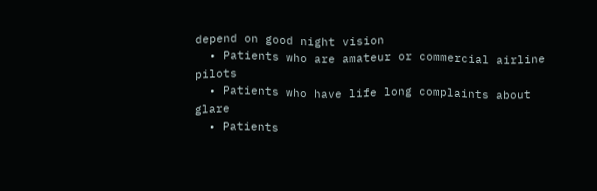depend on good night vision
  • Patients who are amateur or commercial airline pilots
  • Patients who have life long complaints about glare
  • Patients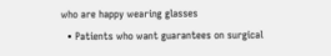who are happy wearing glasses
  • Patients who want guarantees on surgical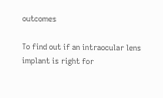outcomes

To find out if an intraocular lens implant is right for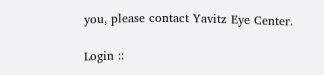you, please contact Yavitz Eye Center.

Login ::